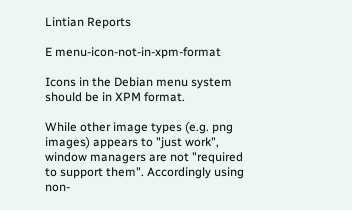Lintian Reports

E menu-icon-not-in-xpm-format

Icons in the Debian menu system should be in XPM format.

While other image types (e.g. png images) appears to "just work", window managers are not "required to support them". Accordingly using non-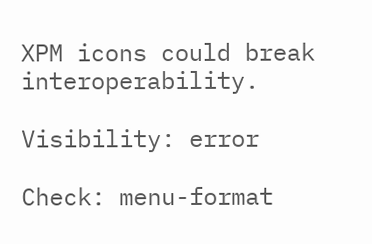XPM icons could break interoperability.

Visibility: error

Check: menu-format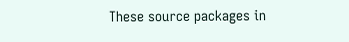These source packages in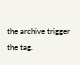the archive trigger the tag.